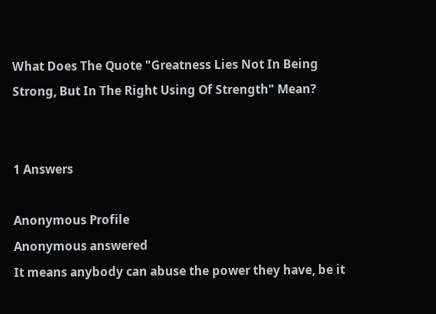What Does The Quote "Greatness Lies Not In Being Strong, But In The Right Using Of Strength" Mean?


1 Answers

Anonymous Profile
Anonymous answered
It means anybody can abuse the power they have, be it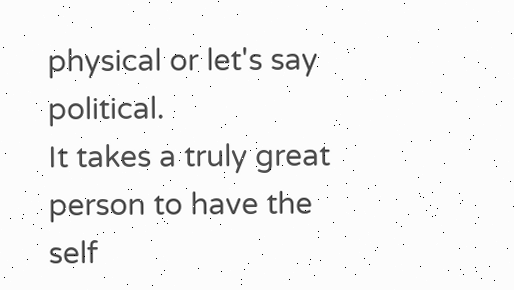physical or let's say political.
It takes a truly great person to have the self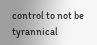control to not be tyrannical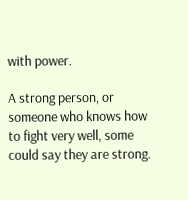with power.

A strong person, or someone who knows how to fight very well, some could say they are strong.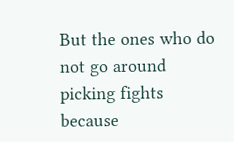But the ones who do not go around picking fights because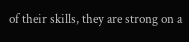of their skills, they are strong on a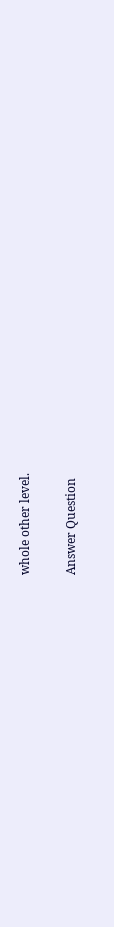whole other level.

Answer Question